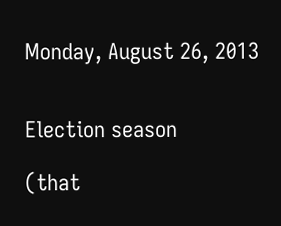Monday, August 26, 2013


Election season

(that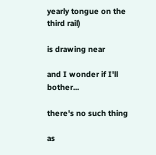yearly tongue on the third rail)

is drawing near

and I wonder if I'll bother...

there's no such thing

as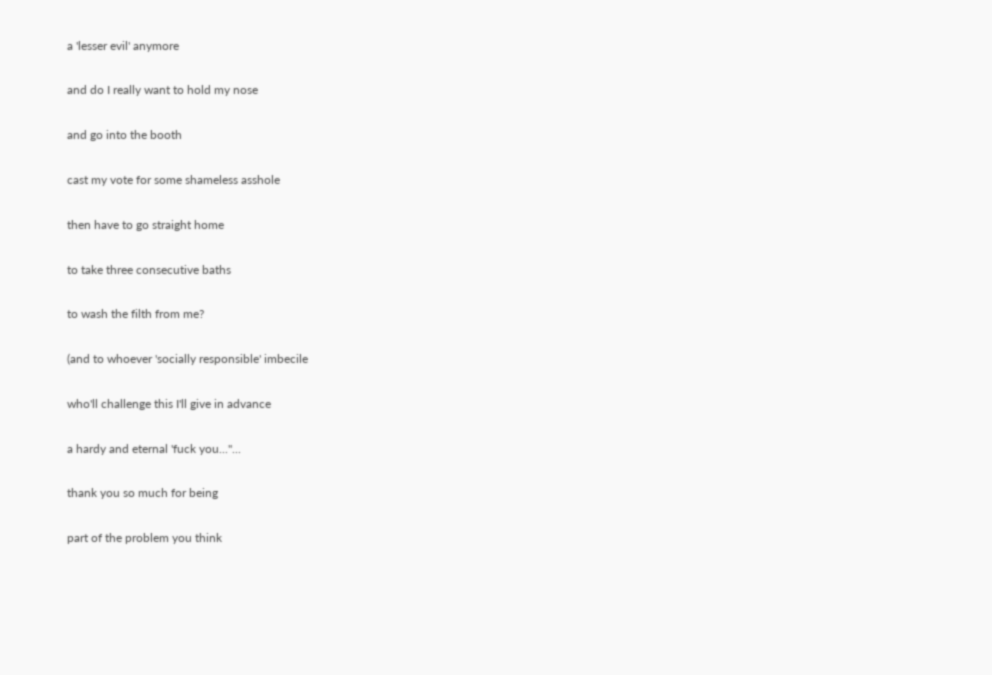a 'lesser evil' anymore

and do I really want to hold my nose

and go into the booth

cast my vote for some shameless asshole

then have to go straight home

to take three consecutive baths

to wash the filth from me?

(and to whoever 'socially responsible' imbecile

who'll challenge this I'll give in advance

a hardy and eternal 'fuck you..."...

thank you so much for being

part of the problem you think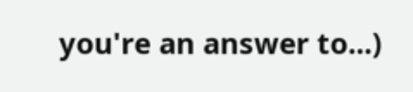you're an answer to...)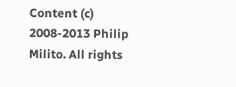Content (c) 2008-2013 Philip Milito. All rights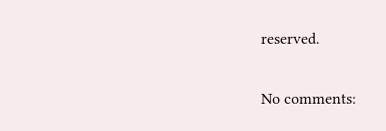reserved.

No comments: